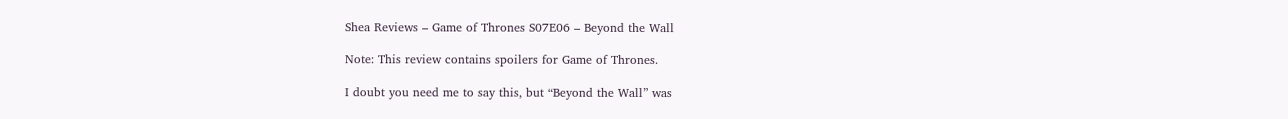Shea Reviews – Game of Thrones S07E06 – Beyond the Wall

Note: This review contains spoilers for Game of Thrones.

I doubt you need me to say this, but “Beyond the Wall” was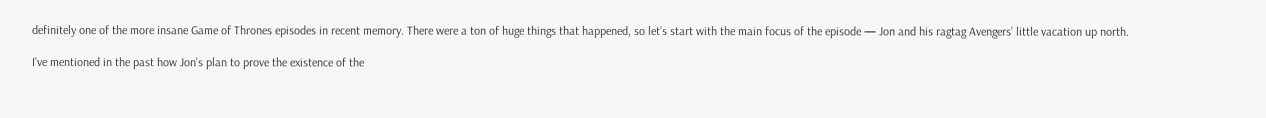definitely one of the more insane Game of Thrones episodes in recent memory. There were a ton of huge things that happened, so let’s start with the main focus of the episode — Jon and his ragtag Avengers’ little vacation up north.

I’ve mentioned in the past how Jon’s plan to prove the existence of the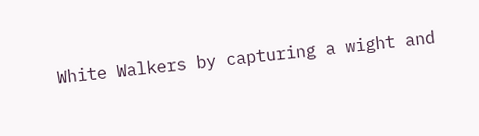White Walkers by capturing a wight and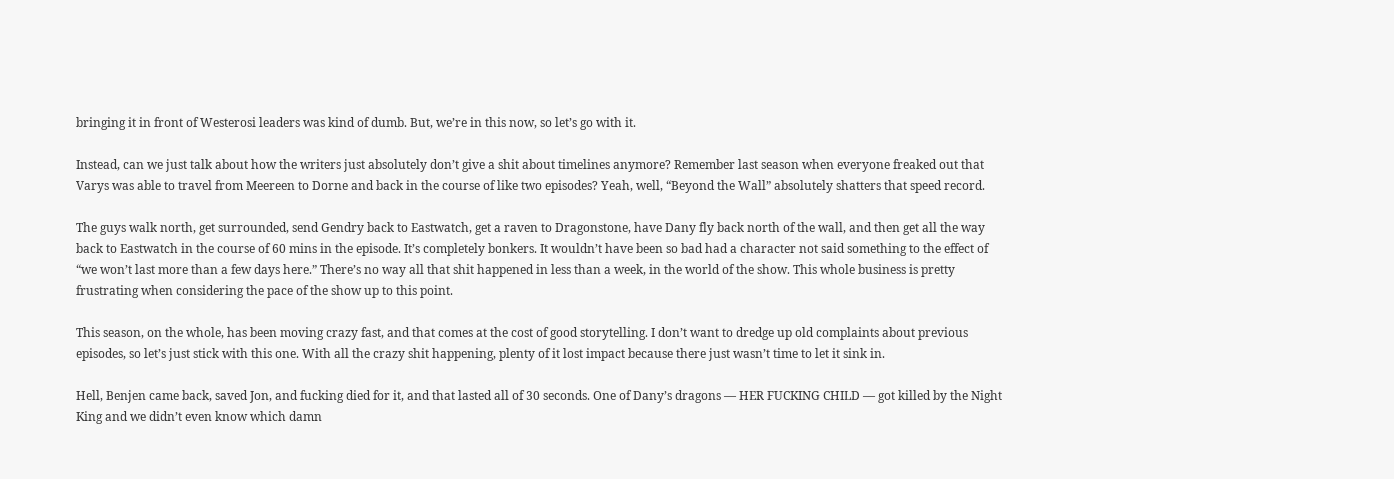bringing it in front of Westerosi leaders was kind of dumb. But, we’re in this now, so let’s go with it.

Instead, can we just talk about how the writers just absolutely don’t give a shit about timelines anymore? Remember last season when everyone freaked out that Varys was able to travel from Meereen to Dorne and back in the course of like two episodes? Yeah, well, “Beyond the Wall” absolutely shatters that speed record.

The guys walk north, get surrounded, send Gendry back to Eastwatch, get a raven to Dragonstone, have Dany fly back north of the wall, and then get all the way back to Eastwatch in the course of 60 mins in the episode. It’s completely bonkers. It wouldn’t have been so bad had a character not said something to the effect of “we won’t last more than a few days here.” There’s no way all that shit happened in less than a week, in the world of the show. This whole business is pretty frustrating when considering the pace of the show up to this point.

This season, on the whole, has been moving crazy fast, and that comes at the cost of good storytelling. I don’t want to dredge up old complaints about previous episodes, so let’s just stick with this one. With all the crazy shit happening, plenty of it lost impact because there just wasn’t time to let it sink in.

Hell, Benjen came back, saved Jon, and fucking died for it, and that lasted all of 30 seconds. One of Dany’s dragons — HER FUCKING CHILD — got killed by the Night King and we didn’t even know which damn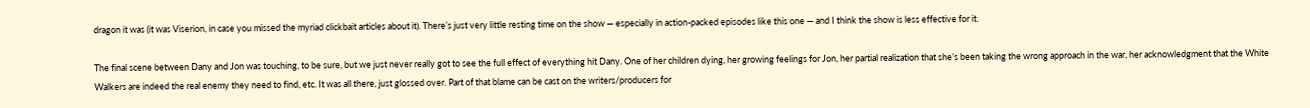dragon it was (it was Viserion, in case you missed the myriad clickbait articles about it). There’s just very little resting time on the show — especially in action-packed episodes like this one — and I think the show is less effective for it.

The final scene between Dany and Jon was touching, to be sure, but we just never really got to see the full effect of everything hit Dany. One of her children dying, her growing feelings for Jon, her partial realization that she’s been taking the wrong approach in the war, her acknowledgment that the White Walkers are indeed the real enemy they need to find, etc. It was all there, just glossed over. Part of that blame can be cast on the writers/producers for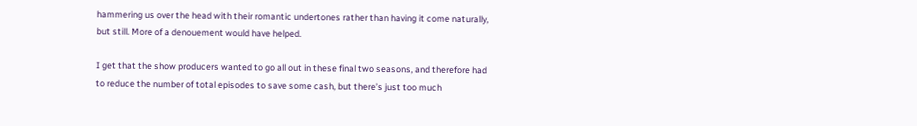hammering us over the head with their romantic undertones rather than having it come naturally, but still. More of a denouement would have helped.

I get that the show producers wanted to go all out in these final two seasons, and therefore had to reduce the number of total episodes to save some cash, but there’s just too much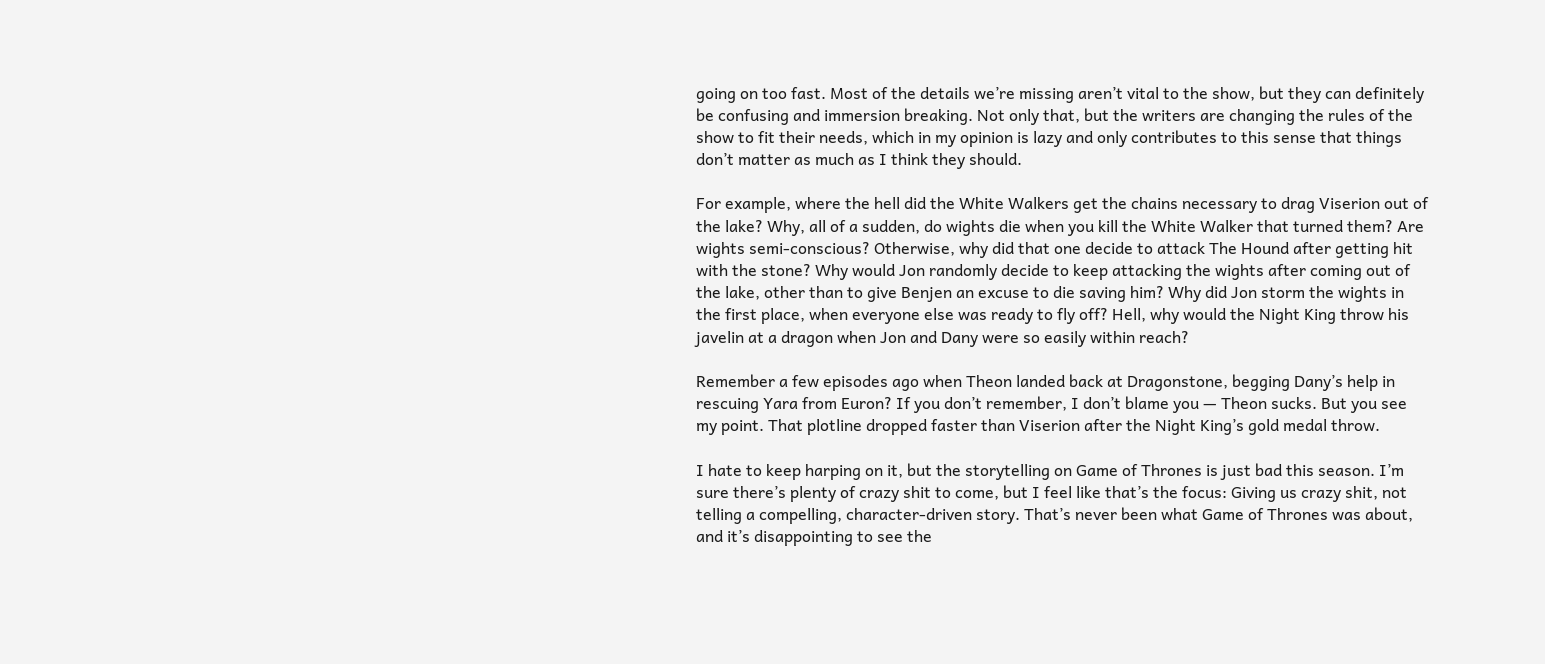going on too fast. Most of the details we’re missing aren’t vital to the show, but they can definitely be confusing and immersion breaking. Not only that, but the writers are changing the rules of the show to fit their needs, which in my opinion is lazy and only contributes to this sense that things don’t matter as much as I think they should.

For example, where the hell did the White Walkers get the chains necessary to drag Viserion out of the lake? Why, all of a sudden, do wights die when you kill the White Walker that turned them? Are wights semi-conscious? Otherwise, why did that one decide to attack The Hound after getting hit with the stone? Why would Jon randomly decide to keep attacking the wights after coming out of the lake, other than to give Benjen an excuse to die saving him? Why did Jon storm the wights in the first place, when everyone else was ready to fly off? Hell, why would the Night King throw his javelin at a dragon when Jon and Dany were so easily within reach?

Remember a few episodes ago when Theon landed back at Dragonstone, begging Dany’s help in rescuing Yara from Euron? If you don’t remember, I don’t blame you — Theon sucks. But you see my point. That plotline dropped faster than Viserion after the Night King’s gold medal throw.

I hate to keep harping on it, but the storytelling on Game of Thrones is just bad this season. I’m sure there’s plenty of crazy shit to come, but I feel like that’s the focus: Giving us crazy shit, not telling a compelling, character-driven story. That’s never been what Game of Thrones was about, and it’s disappointing to see the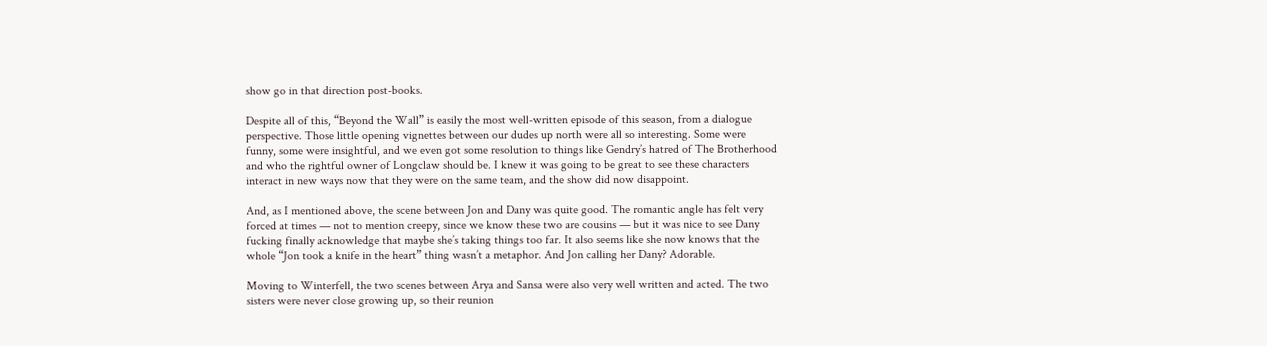show go in that direction post-books.

Despite all of this, “Beyond the Wall” is easily the most well-written episode of this season, from a dialogue perspective. Those little opening vignettes between our dudes up north were all so interesting. Some were funny, some were insightful, and we even got some resolution to things like Gendry’s hatred of The Brotherhood and who the rightful owner of Longclaw should be. I knew it was going to be great to see these characters interact in new ways now that they were on the same team, and the show did now disappoint.

And, as I mentioned above, the scene between Jon and Dany was quite good. The romantic angle has felt very forced at times — not to mention creepy, since we know these two are cousins — but it was nice to see Dany fucking finally acknowledge that maybe she’s taking things too far. It also seems like she now knows that the whole “Jon took a knife in the heart” thing wasn’t a metaphor. And Jon calling her Dany? Adorable.

Moving to Winterfell, the two scenes between Arya and Sansa were also very well written and acted. The two sisters were never close growing up, so their reunion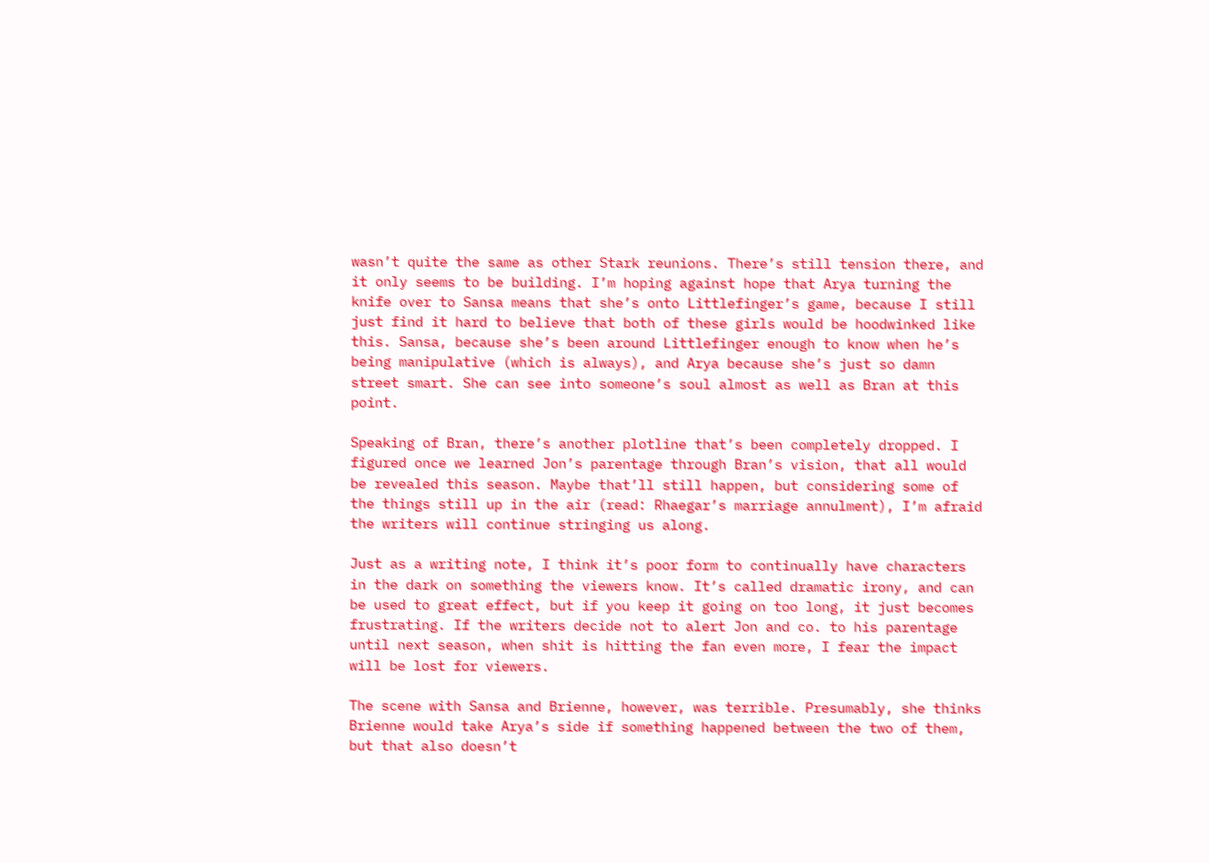wasn’t quite the same as other Stark reunions. There’s still tension there, and it only seems to be building. I’m hoping against hope that Arya turning the knife over to Sansa means that she’s onto Littlefinger’s game, because I still just find it hard to believe that both of these girls would be hoodwinked like this. Sansa, because she’s been around Littlefinger enough to know when he’s being manipulative (which is always), and Arya because she’s just so damn street smart. She can see into someone’s soul almost as well as Bran at this point.

Speaking of Bran, there’s another plotline that’s been completely dropped. I figured once we learned Jon’s parentage through Bran’s vision, that all would be revealed this season. Maybe that’ll still happen, but considering some of the things still up in the air (read: Rhaegar’s marriage annulment), I’m afraid the writers will continue stringing us along.

Just as a writing note, I think it’s poor form to continually have characters in the dark on something the viewers know. It’s called dramatic irony, and can be used to great effect, but if you keep it going on too long, it just becomes frustrating. If the writers decide not to alert Jon and co. to his parentage until next season, when shit is hitting the fan even more, I fear the impact will be lost for viewers.

The scene with Sansa and Brienne, however, was terrible. Presumably, she thinks Brienne would take Arya’s side if something happened between the two of them, but that also doesn’t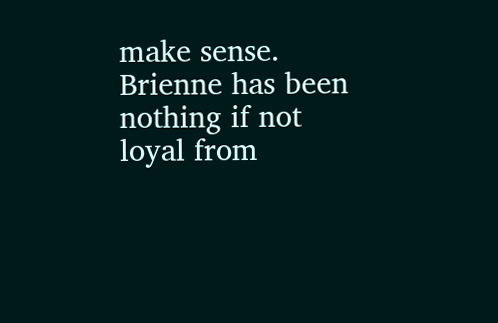make sense. Brienne has been nothing if not loyal from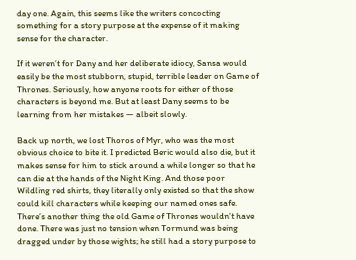day one. Again, this seems like the writers concocting something for a story purpose at the expense of it making sense for the character.

If it weren’t for Dany and her deliberate idiocy, Sansa would easily be the most stubborn, stupid, terrible leader on Game of Thrones. Seriously, how anyone roots for either of those characters is beyond me. But at least Dany seems to be learning from her mistakes — albeit slowly.

Back up north, we lost Thoros of Myr, who was the most obvious choice to bite it. I predicted Beric would also die, but it makes sense for him to stick around a while longer so that he can die at the hands of the Night King. And those poor Wildling red shirts, they literally only existed so that the show could kill characters while keeping our named ones safe. There’s another thing the old Game of Thrones wouldn’t have done. There was just no tension when Tormund was being dragged under by those wights; he still had a story purpose to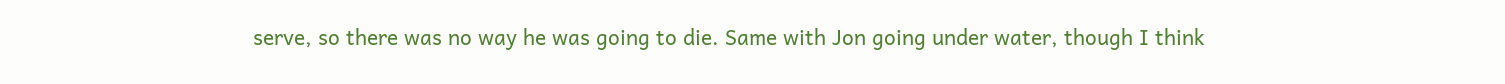serve, so there was no way he was going to die. Same with Jon going under water, though I think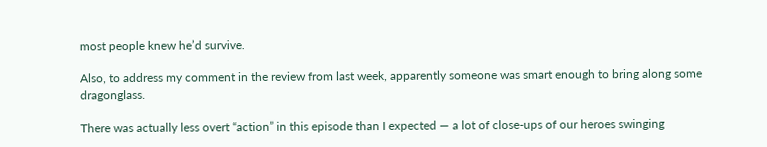most people knew he’d survive.

Also, to address my comment in the review from last week, apparently someone was smart enough to bring along some dragonglass.

There was actually less overt “action” in this episode than I expected — a lot of close-ups of our heroes swinging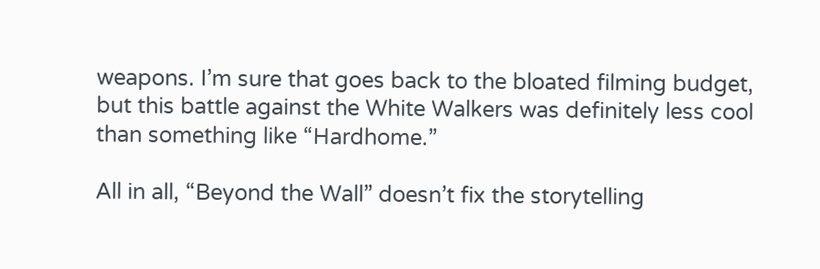weapons. I’m sure that goes back to the bloated filming budget, but this battle against the White Walkers was definitely less cool than something like “Hardhome.”

All in all, “Beyond the Wall” doesn’t fix the storytelling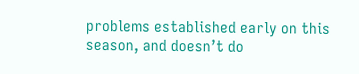problems established early on this season, and doesn’t do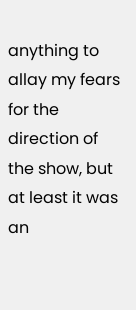anything to allay my fears for the direction of the show, but at least it was an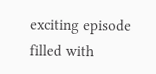exciting episode filled with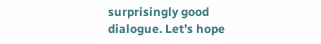surprisingly good dialogue. Let’s hope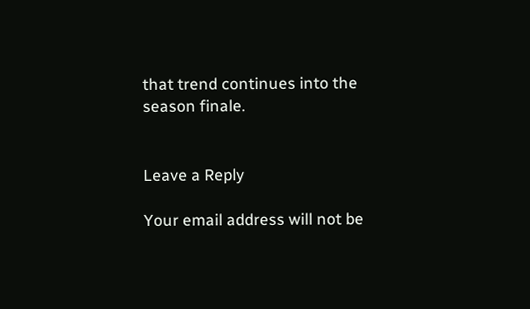that trend continues into the season finale.


Leave a Reply

Your email address will not be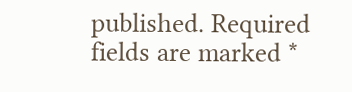published. Required fields are marked *